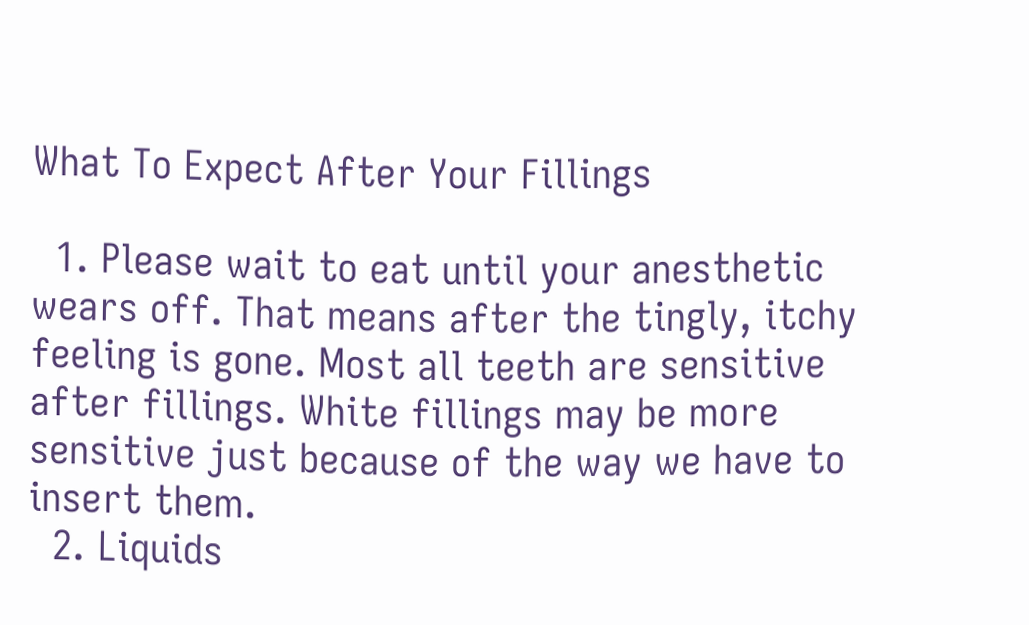What To Expect After Your Fillings

  1. Please wait to eat until your anesthetic wears off. That means after the tingly, itchy feeling is gone. Most all teeth are sensitive after fillings. White fillings may be more sensitive just because of the way we have to insert them.
  2. Liquids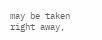may be taken right away,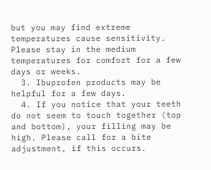but you may find extreme temperatures cause sensitivity. Please stay in the medium temperatures for comfort for a few days or weeks.
  3. Ibuprofen products may be helpful for a few days.
  4. If you notice that your teeth do not seem to touch together (top and bottom), your filling may be high. Please call for a bite adjustment, if this occurs.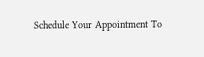Schedule Your Appointment To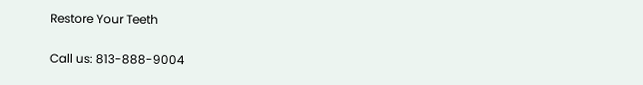Restore Your Teeth

Call us: 813-888-9004